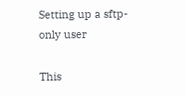Setting up a sftp-only user

This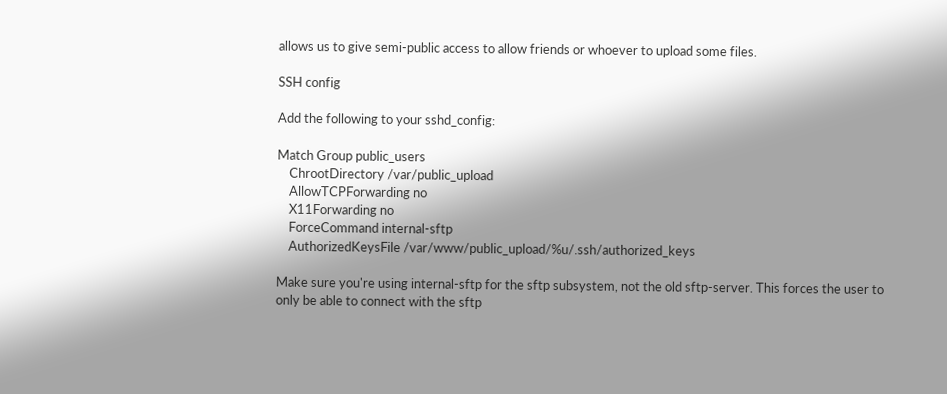allows us to give semi-public access to allow friends or whoever to upload some files.

SSH config

Add the following to your sshd_config:

Match Group public_users
    ChrootDirectory /var/public_upload
    AllowTCPForwarding no
    X11Forwarding no
    ForceCommand internal-sftp
    AuthorizedKeysFile /var/www/public_upload/%u/.ssh/authorized_keys

Make sure you're using internal-sftp for the sftp subsystem, not the old sftp-server. This forces the user to only be able to connect with the sftp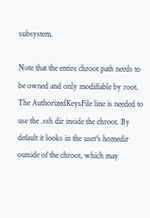subsystem.

Note that the entire chroot path needs to be owned and only modifiable by root. The AuthorizedKeysFile line is needed to use the .ssh dir inside the chroot. By default it looks in the user's homedir outside of the chroot, which may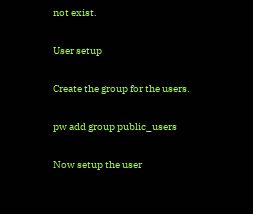not exist.

User setup

Create the group for the users.

pw add group public_users

Now setup the user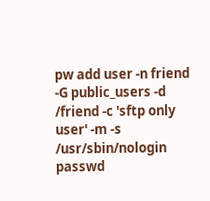pw add user -n friend -G public_users -d /friend -c 'sftp only user' -m -s /usr/sbin/nologin
passwd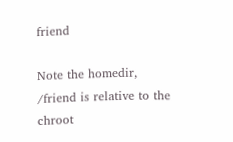friend

Note the homedir, /friend is relative to the chroot